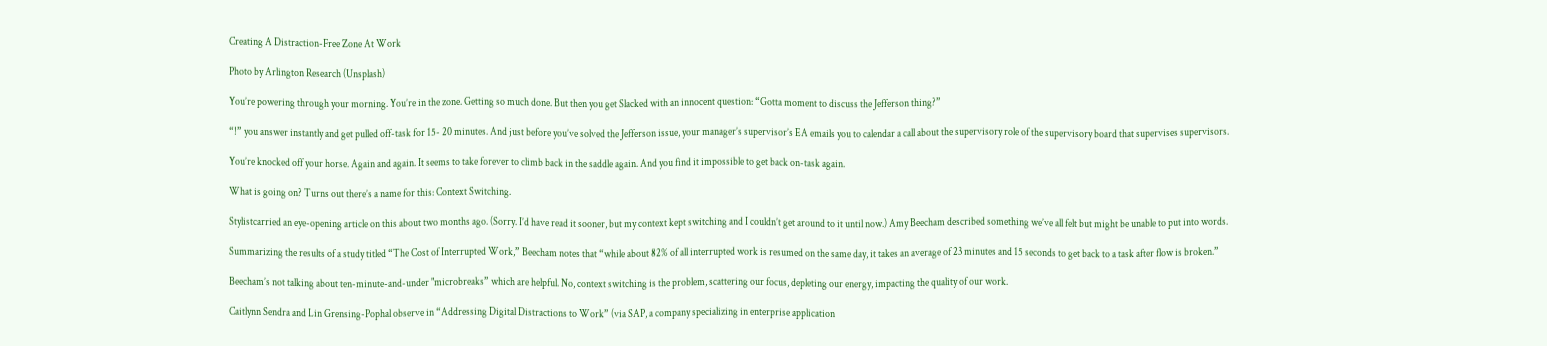Creating A Distraction-Free Zone At Work

Photo by Arlington Research (Unsplash)

You’re powering through your morning. You’re in the zone. Getting so much done. But then you get Slacked with an innocent question: “Gotta moment to discuss the Jefferson thing?”

“!” you answer instantly and get pulled off-task for 15- 20 minutes. And just before you’ve solved the Jefferson issue, your manager’s supervisor’s EA emails you to calendar a call about the supervisory role of the supervisory board that supervises supervisors.

You’re knocked off your horse. Again and again. It seems to take forever to climb back in the saddle again. And you find it impossible to get back on-task again.

What is going on? Turns out there’s a name for this: Context Switching.

Stylistcarried an eye-opening article on this about two months ago. (Sorry. I’d have read it sooner, but my context kept switching and I couldn’t get around to it until now.) Amy Beecham described something we’ve all felt but might be unable to put into words.

Summarizing the results of a study titled “The Cost of Interrupted Work,” Beecham notes that “while about 82% of all interrupted work is resumed on the same day, it takes an average of 23 minutes and 15 seconds to get back to a task after flow is broken.”

Beecham’s not talking about ten-minute-and-under "microbreaks” which are helpful. No, context switching is the problem, scattering our focus, depleting our energy, impacting the quality of our work.

Caitlynn Sendra and Lin Grensing-Pophal observe in “Addressing Digital Distractions to Work” (via SAP, a company specializing in enterprise application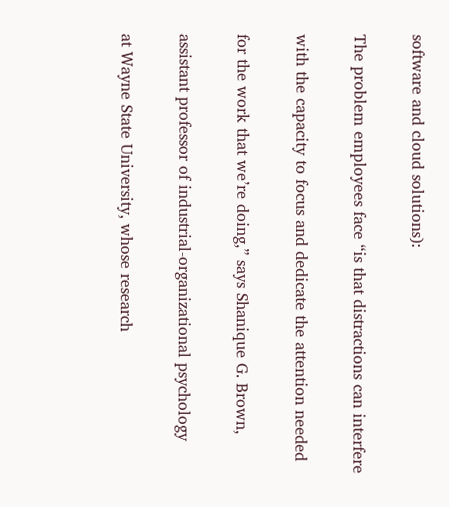software and cloud solutions):

The problem employees face “is that distractions can interfere

with the capacity to focus and dedicate the attention needed

for the work that we’re doing,” says Shanique G. Brown,

assistant professor of industrial-organizational psychology

at Wayne State University, whose research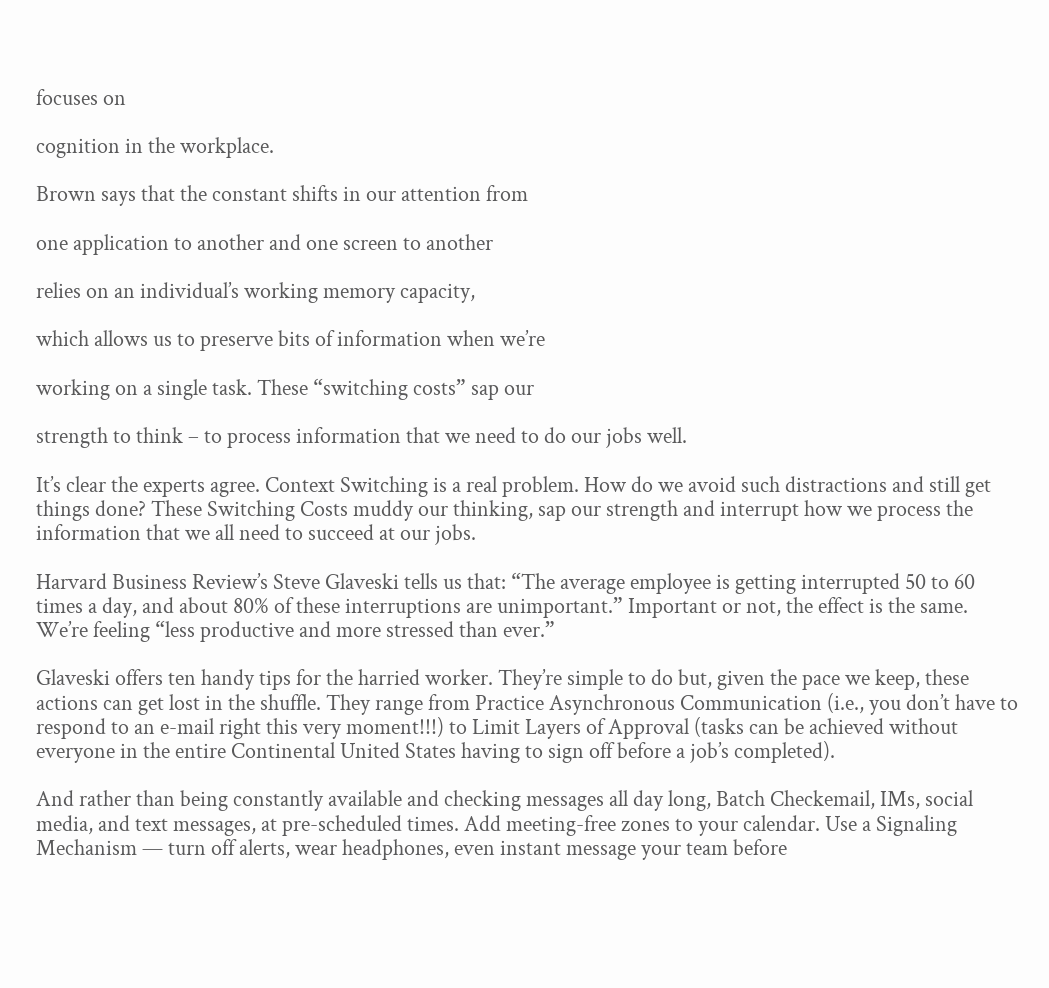focuses on

cognition in the workplace.

Brown says that the constant shifts in our attention from

one application to another and one screen to another

relies on an individual’s working memory capacity,

which allows us to preserve bits of information when we’re

working on a single task. These “switching costs” sap our

strength to think – to process information that we need to do our jobs well.

It’s clear the experts agree. Context Switching is a real problem. How do we avoid such distractions and still get things done? These Switching Costs muddy our thinking, sap our strength and interrupt how we process the information that we all need to succeed at our jobs.

Harvard Business Review’s Steve Glaveski tells us that: “The average employee is getting interrupted 50 to 60 times a day, and about 80% of these interruptions are unimportant.” Important or not, the effect is the same. We’re feeling “less productive and more stressed than ever.”

Glaveski offers ten handy tips for the harried worker. They’re simple to do but, given the pace we keep, these actions can get lost in the shuffle. They range from Practice Asynchronous Communication (i.e., you don’t have to respond to an e-mail right this very moment!!!) to Limit Layers of Approval (tasks can be achieved without everyone in the entire Continental United States having to sign off before a job’s completed).

And rather than being constantly available and checking messages all day long, Batch Checkemail, IMs, social media, and text messages, at pre-scheduled times. Add meeting-free zones to your calendar. Use a Signaling Mechanism — turn off alerts, wear headphones, even instant message your team before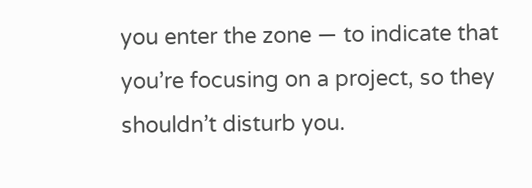you enter the zone — to indicate that you’re focusing on a project, so they shouldn’t disturb you.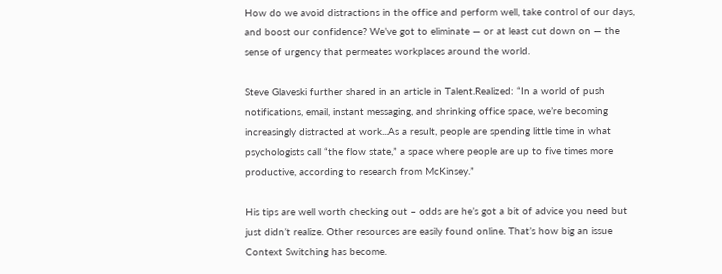How do we avoid distractions in the office and perform well, take control of our days, and boost our confidence? We’ve got to eliminate — or at least cut down on — the sense of urgency that permeates workplaces around the world.

Steve Glaveski further shared in an article in Talent.Realized: “In a world of push notifications, email, instant messaging, and shrinking office space, we’re becoming increasingly distracted at work...As a result, people are spending little time in what psychologists call “the flow state,” a space where people are up to five times more productive, according to research from McKinsey.”

His tips are well worth checking out – odds are he’s got a bit of advice you need but just didn’t realize. Other resources are easily found online. That’s how big an issue Context Switching has become.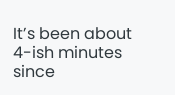It’s been about 4-ish minutes since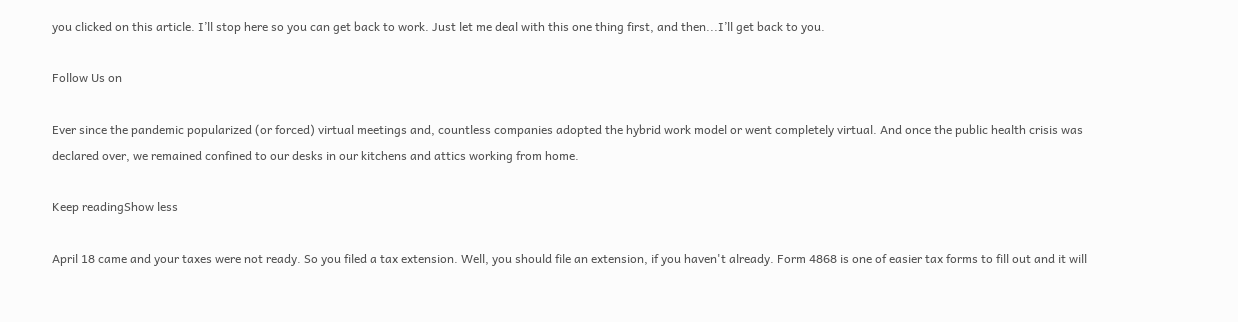you clicked on this article. I’ll stop here so you can get back to work. Just let me deal with this one thing first, and then...I’ll get back to you.

Follow Us on

Ever since the pandemic popularized (or forced) virtual meetings and, countless companies adopted the hybrid work model or went completely virtual. And once the public health crisis was declared over, we remained confined to our desks in our kitchens and attics working from home.

Keep readingShow less

April 18 came and your taxes were not ready. So you filed a tax extension. Well, you should file an extension, if you haven't already. Form 4868 is one of easier tax forms to fill out and it will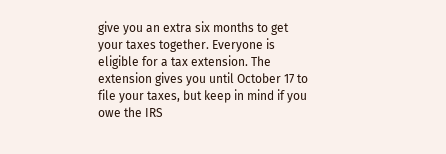give you an extra six months to get your taxes together. Everyone is eligible for a tax extension. The extension gives you until October 17 to file your taxes, but keep in mind if you owe the IRS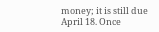money; it is still due April 18. Once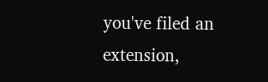you've filed an extension,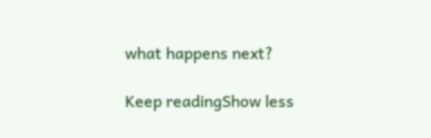what happens next?

Keep readingShow less